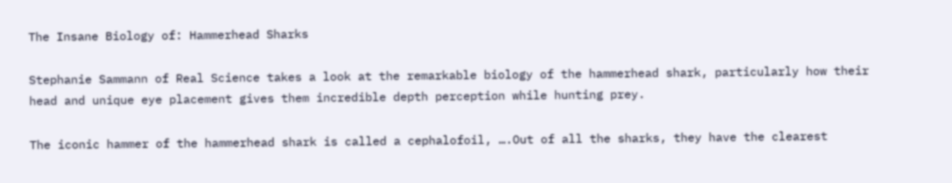The Insane Biology of: Hammerhead Sharks

Stephanie Sammann of Real Science takes a look at the remarkable biology of the hammerhead shark, particularly how their head and unique eye placement gives them incredible depth perception while hunting prey.

The iconic hammer of the hammerhead shark is called a cephalofoil, ….Out of all the sharks, they have the clearest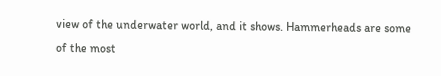view of the underwater world, and it shows. Hammerheads are some of the most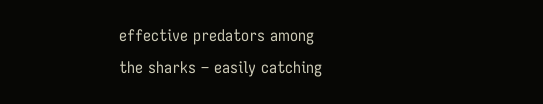effective predators among the sharks – easily catching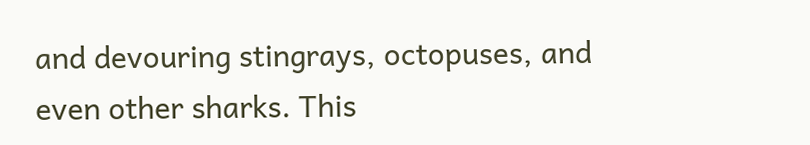and devouring stingrays, octopuses, and even other sharks. This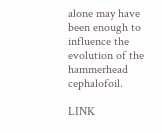alone may have been enough to influence the evolution of the hammerhead cephalofoil.

LINK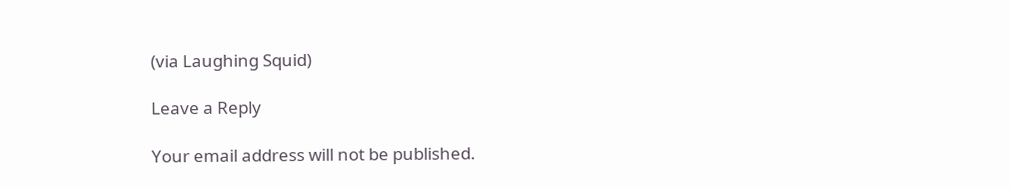(via Laughing Squid)

Leave a Reply

Your email address will not be published.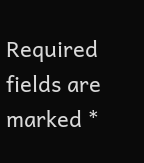Required fields are marked *